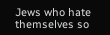Jews who hate themselves so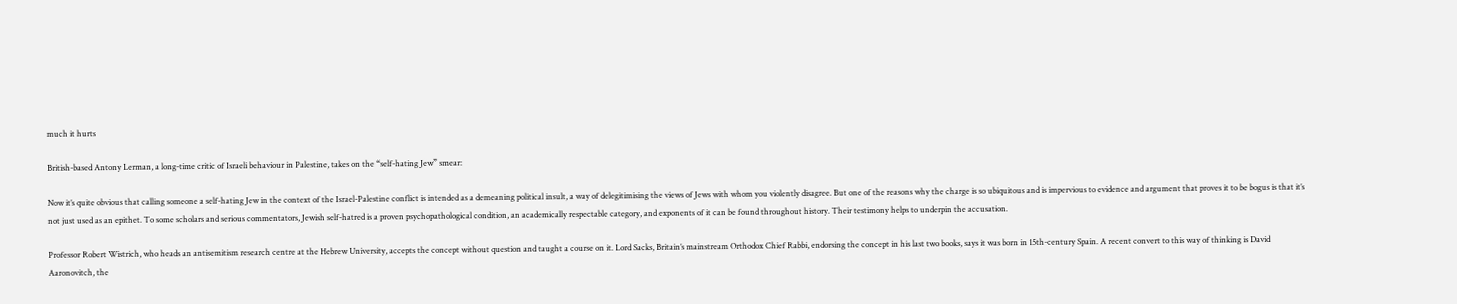much it hurts

British-based Antony Lerman, a long-time critic of Israeli behaviour in Palestine, takes on the “self-hating Jew” smear:

Now it’s quite obvious that calling someone a self-hating Jew in the context of the Israel-Palestine conflict is intended as a demeaning political insult, a way of delegitimising the views of Jews with whom you violently disagree. But one of the reasons why the charge is so ubiquitous and is impervious to evidence and argument that proves it to be bogus is that it’s not just used as an epithet. To some scholars and serious commentators, Jewish self-hatred is a proven psychopathological condition, an academically respectable category, and exponents of it can be found throughout history. Their testimony helps to underpin the accusation.

Professor Robert Wistrich, who heads an antisemitism research centre at the Hebrew University, accepts the concept without question and taught a course on it. Lord Sacks, Britain’s mainstream Orthodox Chief Rabbi, endorsing the concept in his last two books, says it was born in 15th-century Spain. A recent convert to this way of thinking is David Aaronovitch, the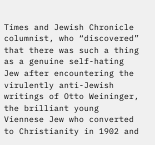Times and Jewish Chronicle columnist, who “discovered” that there was such a thing as a genuine self-hating Jew after encountering the virulently anti-Jewish writings of Otto Weininger, the brilliant young Viennese Jew who converted to Christianity in 1902 and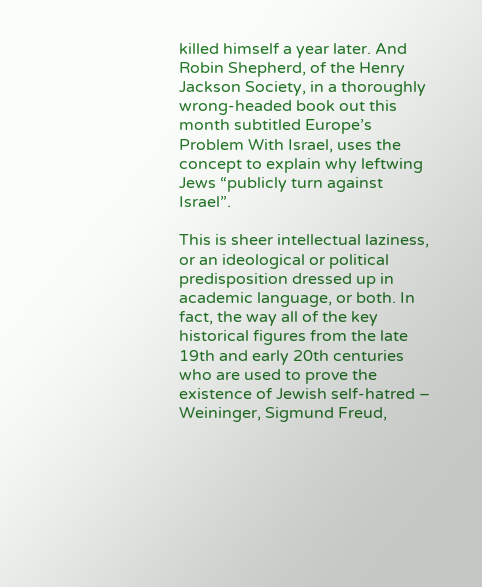killed himself a year later. And Robin Shepherd, of the Henry Jackson Society, in a thoroughly wrong-headed book out this month subtitled Europe’s Problem With Israel, uses the concept to explain why leftwing Jews “publicly turn against Israel”.

This is sheer intellectual laziness, or an ideological or political predisposition dressed up in academic language, or both. In fact, the way all of the key historical figures from the late 19th and early 20th centuries who are used to prove the existence of Jewish self-hatred – Weininger, Sigmund Freud,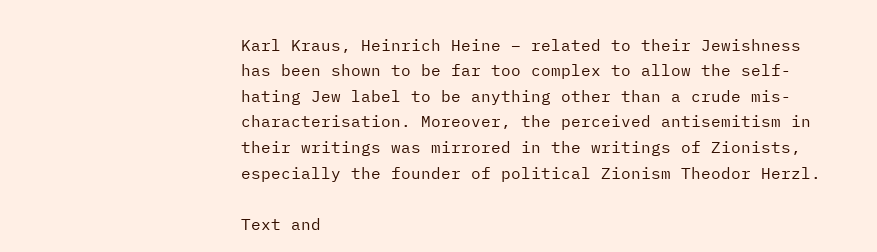Karl Kraus, Heinrich Heine – related to their Jewishness has been shown to be far too complex to allow the self-hating Jew label to be anything other than a crude mis-characterisation. Moreover, the perceived antisemitism in their writings was mirrored in the writings of Zionists, especially the founder of political Zionism Theodor Herzl.

Text and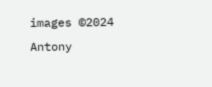images ©2024 Antony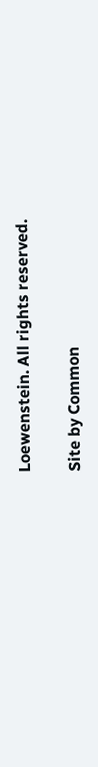Loewenstein. All rights reserved.

Site by Common